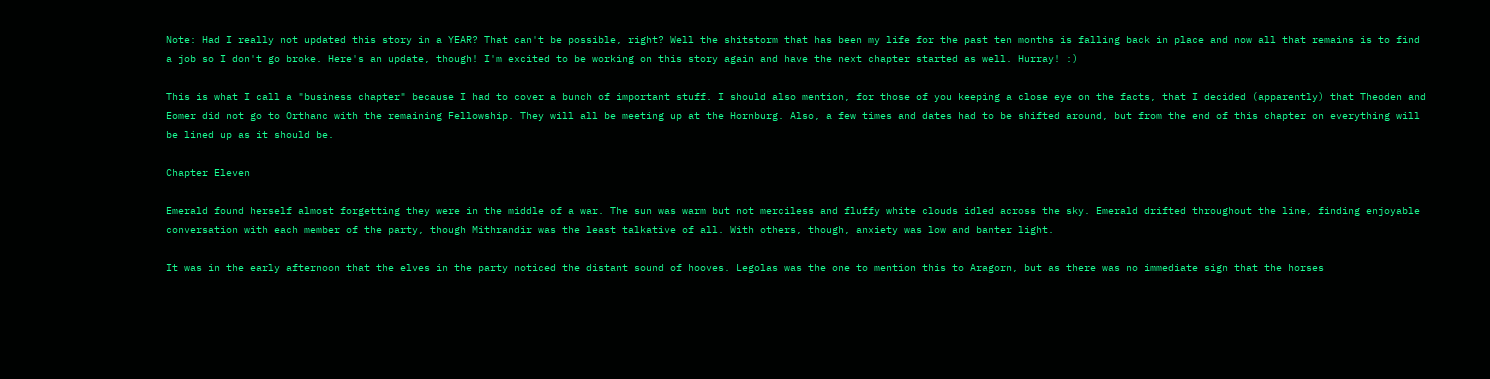Note: Had I really not updated this story in a YEAR? That can't be possible, right? Well the shitstorm that has been my life for the past ten months is falling back in place and now all that remains is to find a job so I don't go broke. Here's an update, though! I'm excited to be working on this story again and have the next chapter started as well. Hurray! :)

This is what I call a "business chapter" because I had to cover a bunch of important stuff. I should also mention, for those of you keeping a close eye on the facts, that I decided (apparently) that Theoden and Eomer did not go to Orthanc with the remaining Fellowship. They will all be meeting up at the Hornburg. Also, a few times and dates had to be shifted around, but from the end of this chapter on everything will be lined up as it should be.

Chapter Eleven

Emerald found herself almost forgetting they were in the middle of a war. The sun was warm but not merciless and fluffy white clouds idled across the sky. Emerald drifted throughout the line, finding enjoyable conversation with each member of the party, though Mithrandir was the least talkative of all. With others, though, anxiety was low and banter light.

It was in the early afternoon that the elves in the party noticed the distant sound of hooves. Legolas was the one to mention this to Aragorn, but as there was no immediate sign that the horses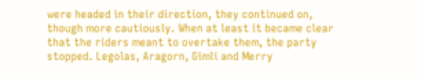were headed in their direction, they continued on, though more cautiously. When at least it became clear that the riders meant to overtake them, the party stopped. Legolas, Aragorn, Gimli and Merry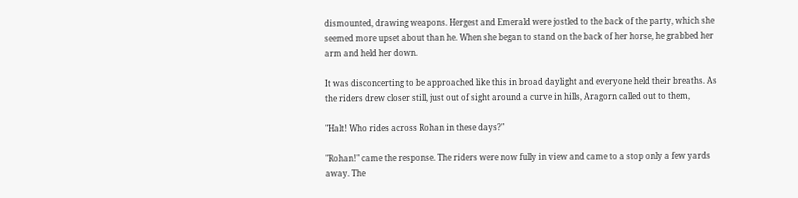dismounted, drawing weapons. Hergest and Emerald were jostled to the back of the party, which she seemed more upset about than he. When she began to stand on the back of her horse, he grabbed her arm and held her down.

It was disconcerting to be approached like this in broad daylight and everyone held their breaths. As the riders drew closer still, just out of sight around a curve in hills, Aragorn called out to them,

"Halt! Who rides across Rohan in these days?"

"Rohan!" came the response. The riders were now fully in view and came to a stop only a few yards away. The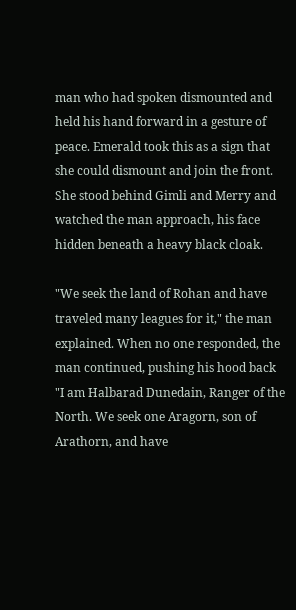man who had spoken dismounted and held his hand forward in a gesture of peace. Emerald took this as a sign that she could dismount and join the front. She stood behind Gimli and Merry and watched the man approach, his face hidden beneath a heavy black cloak.

"We seek the land of Rohan and have traveled many leagues for it," the man explained. When no one responded, the man continued, pushing his hood back "I am Halbarad Dunedain, Ranger of the North. We seek one Aragorn, son of Arathorn, and have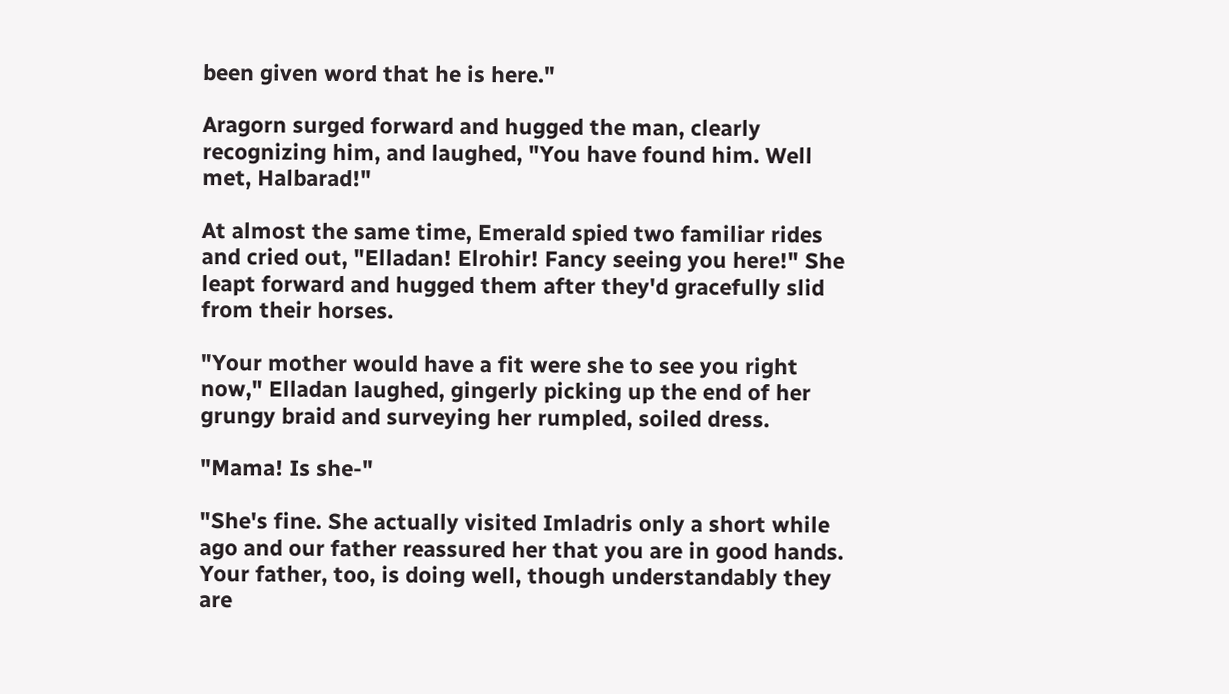been given word that he is here."

Aragorn surged forward and hugged the man, clearly recognizing him, and laughed, "You have found him. Well met, Halbarad!"

At almost the same time, Emerald spied two familiar rides and cried out, "Elladan! Elrohir! Fancy seeing you here!" She leapt forward and hugged them after they'd gracefully slid from their horses.

"Your mother would have a fit were she to see you right now," Elladan laughed, gingerly picking up the end of her grungy braid and surveying her rumpled, soiled dress.

"Mama! Is she-"

"She's fine. She actually visited Imladris only a short while ago and our father reassured her that you are in good hands. Your father, too, is doing well, though understandably they are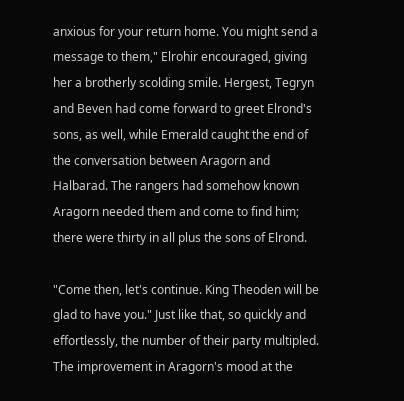anxious for your return home. You might send a message to them," Elrohir encouraged, giving her a brotherly scolding smile. Hergest, Tegryn and Beven had come forward to greet Elrond's sons, as well, while Emerald caught the end of the conversation between Aragorn and Halbarad. The rangers had somehow known Aragorn needed them and come to find him; there were thirty in all plus the sons of Elrond.

"Come then, let's continue. King Theoden will be glad to have you." Just like that, so quickly and effortlessly, the number of their party multipled. The improvement in Aragorn's mood at the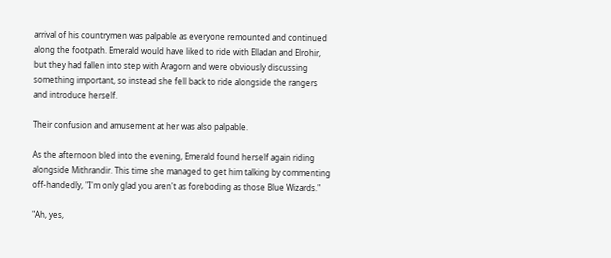arrival of his countrymen was palpable as everyone remounted and continued along the footpath. Emerald would have liked to ride with Elladan and Elrohir, but they had fallen into step with Aragorn and were obviously discussing something important, so instead she fell back to ride alongside the rangers and introduce herself.

Their confusion and amusement at her was also palpable.

As the afternoon bled into the evening, Emerald found herself again riding alongside Mithrandir. This time she managed to get him talking by commenting off-handedly, "I'm only glad you aren't as foreboding as those Blue Wizards."

"Ah, yes,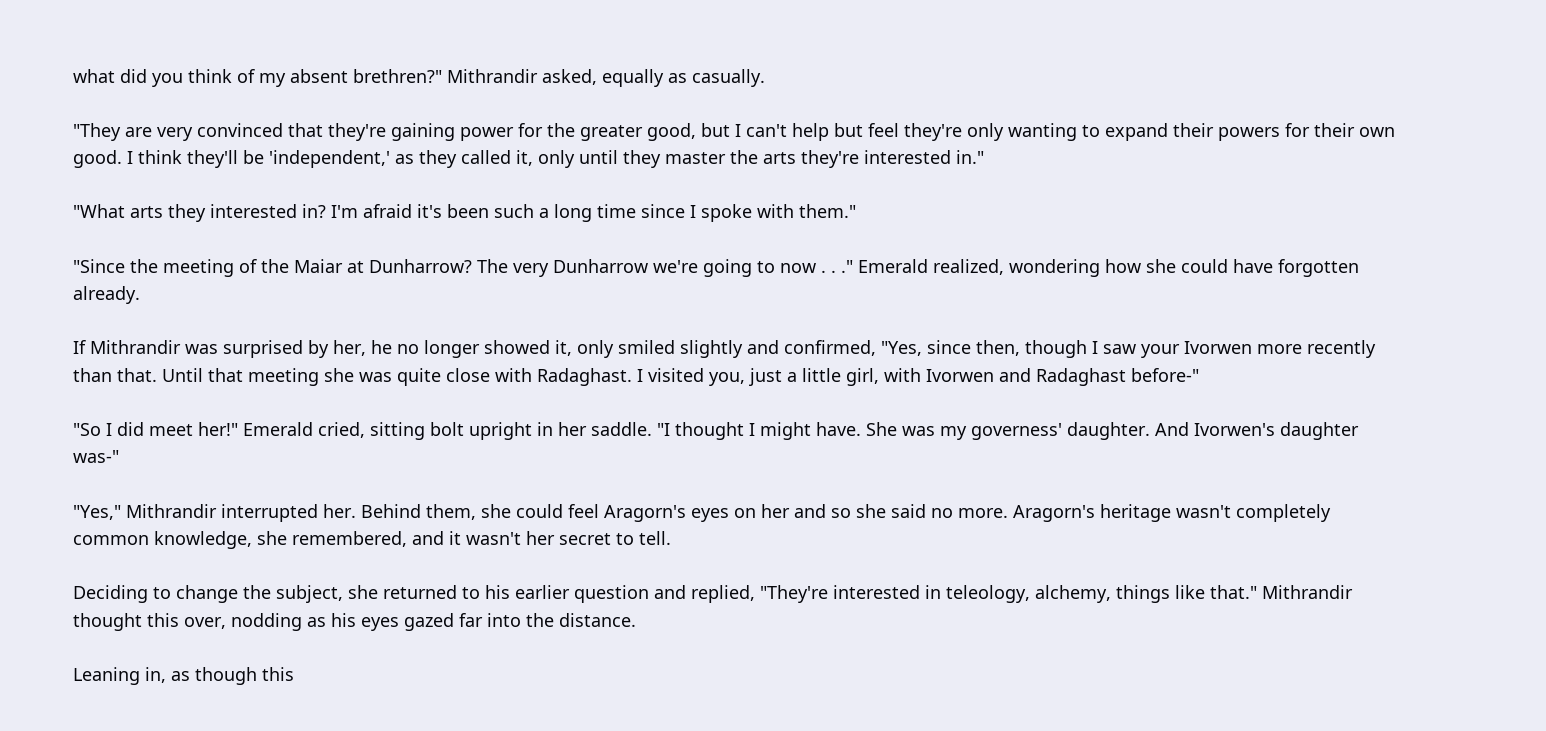what did you think of my absent brethren?" Mithrandir asked, equally as casually.

"They are very convinced that they're gaining power for the greater good, but I can't help but feel they're only wanting to expand their powers for their own good. I think they'll be 'independent,' as they called it, only until they master the arts they're interested in."

"What arts they interested in? I'm afraid it's been such a long time since I spoke with them."

"Since the meeting of the Maiar at Dunharrow? The very Dunharrow we're going to now . . ." Emerald realized, wondering how she could have forgotten already.

If Mithrandir was surprised by her, he no longer showed it, only smiled slightly and confirmed, "Yes, since then, though I saw your Ivorwen more recently than that. Until that meeting she was quite close with Radaghast. I visited you, just a little girl, with Ivorwen and Radaghast before-"

"So I did meet her!" Emerald cried, sitting bolt upright in her saddle. "I thought I might have. She was my governess' daughter. And Ivorwen's daughter was-"

"Yes," Mithrandir interrupted her. Behind them, she could feel Aragorn's eyes on her and so she said no more. Aragorn's heritage wasn't completely common knowledge, she remembered, and it wasn't her secret to tell.

Deciding to change the subject, she returned to his earlier question and replied, "They're interested in teleology, alchemy, things like that." Mithrandir thought this over, nodding as his eyes gazed far into the distance.

Leaning in, as though this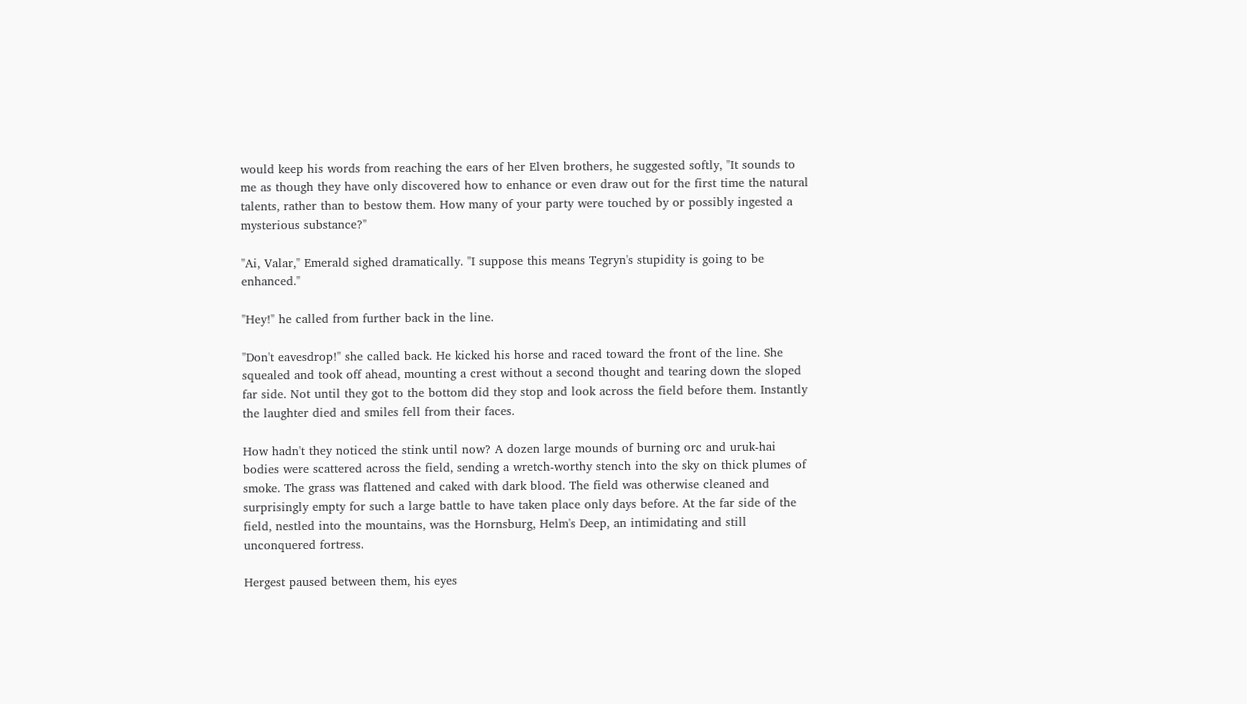would keep his words from reaching the ears of her Elven brothers, he suggested softly, "It sounds to me as though they have only discovered how to enhance or even draw out for the first time the natural talents, rather than to bestow them. How many of your party were touched by or possibly ingested a mysterious substance?"

"Ai, Valar," Emerald sighed dramatically. "I suppose this means Tegryn's stupidity is going to be enhanced."

"Hey!" he called from further back in the line.

"Don't eavesdrop!" she called back. He kicked his horse and raced toward the front of the line. She squealed and took off ahead, mounting a crest without a second thought and tearing down the sloped far side. Not until they got to the bottom did they stop and look across the field before them. Instantly the laughter died and smiles fell from their faces.

How hadn't they noticed the stink until now? A dozen large mounds of burning orc and uruk-hai bodies were scattered across the field, sending a wretch-worthy stench into the sky on thick plumes of smoke. The grass was flattened and caked with dark blood. The field was otherwise cleaned and surprisingly empty for such a large battle to have taken place only days before. At the far side of the field, nestled into the mountains, was the Hornsburg, Helm's Deep, an intimidating and still unconquered fortress.

Hergest paused between them, his eyes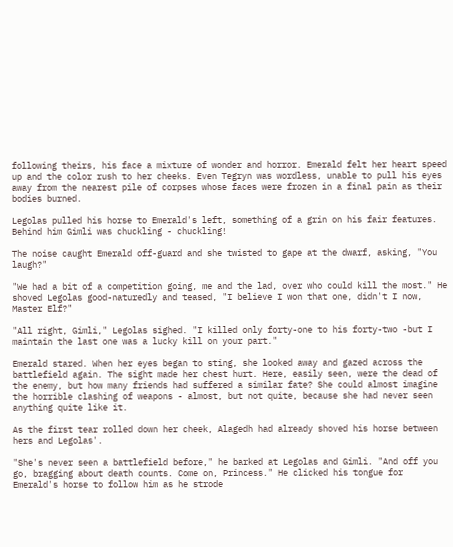following theirs, his face a mixture of wonder and horror. Emerald felt her heart speed up and the color rush to her cheeks. Even Tegryn was wordless, unable to pull his eyes away from the nearest pile of corpses whose faces were frozen in a final pain as their bodies burned.

Legolas pulled his horse to Emerald's left, something of a grin on his fair features. Behind him Gimli was chuckling - chuckling!

The noise caught Emerald off-guard and she twisted to gape at the dwarf, asking, "You laugh?"

"We had a bit of a competition going, me and the lad, over who could kill the most." He shoved Legolas good-naturedly and teased, "I believe I won that one, didn't I now, Master Elf?"

"All right, Gimli," Legolas sighed. "I killed only forty-one to his forty-two -but I maintain the last one was a lucky kill on your part."

Emerald stared. When her eyes began to sting, she looked away and gazed across the battlefield again. The sight made her chest hurt. Here, easily seen, were the dead of the enemy, but how many friends had suffered a similar fate? She could almost imagine the horrible clashing of weapons - almost, but not quite, because she had never seen anything quite like it.

As the first tear rolled down her cheek, Alagedh had already shoved his horse between hers and Legolas'.

"She's never seen a battlefield before," he barked at Legolas and Gimli. "And off you go, bragging about death counts. Come on, Princess." He clicked his tongue for Emerald's horse to follow him as he strode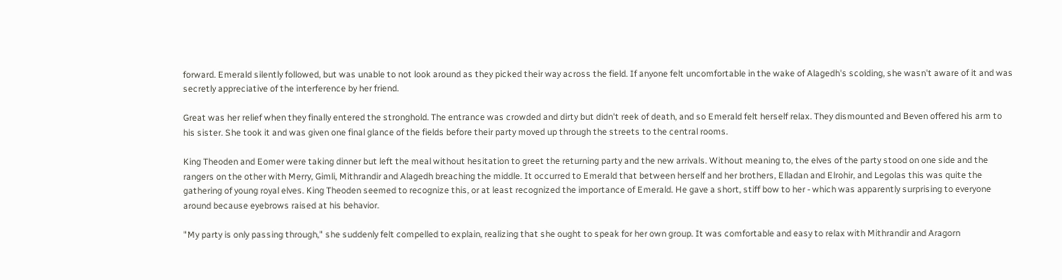forward. Emerald silently followed, but was unable to not look around as they picked their way across the field. If anyone felt uncomfortable in the wake of Alagedh's scolding, she wasn't aware of it and was secretly appreciative of the interference by her friend.

Great was her relief when they finally entered the stronghold. The entrance was crowded and dirty but didn't reek of death, and so Emerald felt herself relax. They dismounted and Beven offered his arm to his sister. She took it and was given one final glance of the fields before their party moved up through the streets to the central rooms.

King Theoden and Eomer were taking dinner but left the meal without hesitation to greet the returning party and the new arrivals. Without meaning to, the elves of the party stood on one side and the rangers on the other with Merry, Gimli, Mithrandir and Alagedh breaching the middle. It occurred to Emerald that between herself and her brothers, Elladan and Elrohir, and Legolas this was quite the gathering of young royal elves. King Theoden seemed to recognize this, or at least recognized the importance of Emerald. He gave a short, stiff bow to her - which was apparently surprising to everyone around because eyebrows raised at his behavior.

"My party is only passing through," she suddenly felt compelled to explain, realizing that she ought to speak for her own group. It was comfortable and easy to relax with Mithrandir and Aragorn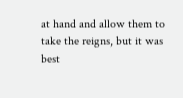at hand and allow them to take the reigns, but it was best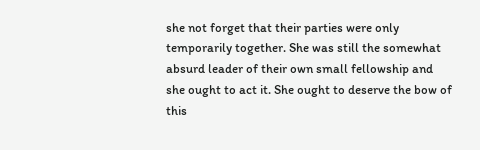she not forget that their parties were only temporarily together. She was still the somewhat absurd leader of their own small fellowship and she ought to act it. She ought to deserve the bow of this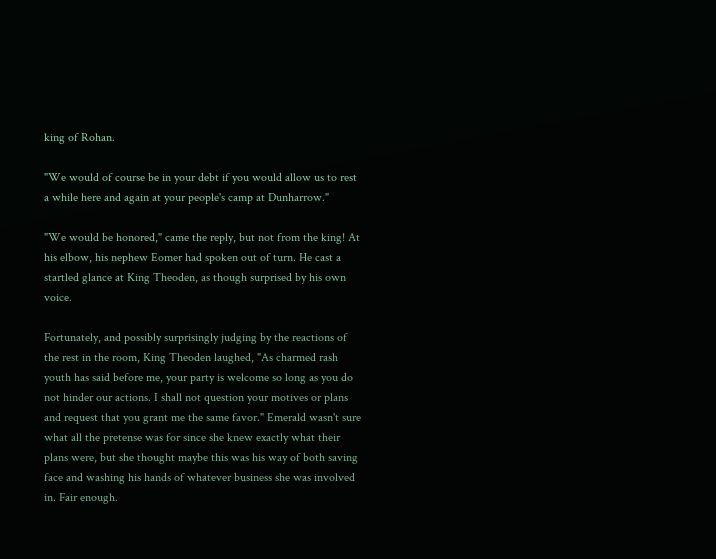king of Rohan.

"We would of course be in your debt if you would allow us to rest a while here and again at your people's camp at Dunharrow."

"We would be honored," came the reply, but not from the king! At his elbow, his nephew Eomer had spoken out of turn. He cast a startled glance at King Theoden, as though surprised by his own voice.

Fortunately, and possibly surprisingly judging by the reactions of the rest in the room, King Theoden laughed, "As charmed rash youth has said before me, your party is welcome so long as you do not hinder our actions. I shall not question your motives or plans and request that you grant me the same favor." Emerald wasn't sure what all the pretense was for since she knew exactly what their plans were, but she thought maybe this was his way of both saving face and washing his hands of whatever business she was involved in. Fair enough.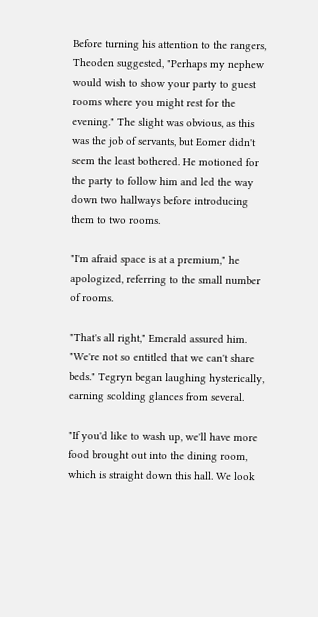Before turning his attention to the rangers, Theoden suggested, "Perhaps my nephew would wish to show your party to guest rooms where you might rest for the evening." The slight was obvious, as this was the job of servants, but Eomer didn't seem the least bothered. He motioned for the party to follow him and led the way down two hallways before introducing them to two rooms.

"I'm afraid space is at a premium," he apologized, referring to the small number of rooms.

"That's all right," Emerald assured him. "We're not so entitled that we can't share beds." Tegryn began laughing hysterically, earning scolding glances from several.

"If you'd like to wash up, we'll have more food brought out into the dining room, which is straight down this hall. We look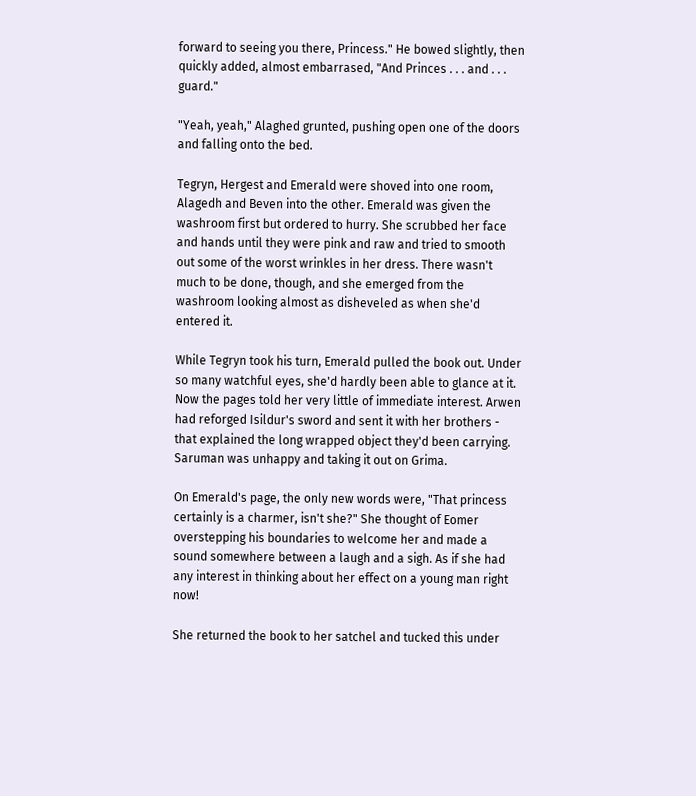forward to seeing you there, Princess." He bowed slightly, then quickly added, almost embarrased, "And Princes . . . and . . . guard."

"Yeah, yeah," Alaghed grunted, pushing open one of the doors and falling onto the bed.

Tegryn, Hergest and Emerald were shoved into one room, Alagedh and Beven into the other. Emerald was given the washroom first but ordered to hurry. She scrubbed her face and hands until they were pink and raw and tried to smooth out some of the worst wrinkles in her dress. There wasn't much to be done, though, and she emerged from the washroom looking almost as disheveled as when she'd entered it.

While Tegryn took his turn, Emerald pulled the book out. Under so many watchful eyes, she'd hardly been able to glance at it. Now the pages told her very little of immediate interest. Arwen had reforged Isildur's sword and sent it with her brothers - that explained the long wrapped object they'd been carrying. Saruman was unhappy and taking it out on Grima.

On Emerald's page, the only new words were, "That princess certainly is a charmer, isn't she?" She thought of Eomer overstepping his boundaries to welcome her and made a sound somewhere between a laugh and a sigh. As if she had any interest in thinking about her effect on a young man right now!

She returned the book to her satchel and tucked this under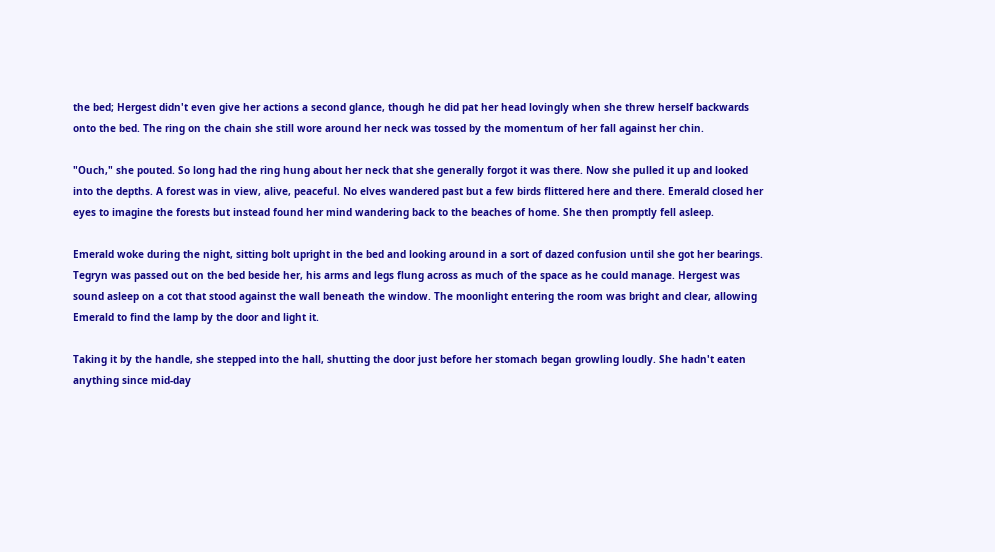the bed; Hergest didn't even give her actions a second glance, though he did pat her head lovingly when she threw herself backwards onto the bed. The ring on the chain she still wore around her neck was tossed by the momentum of her fall against her chin.

"Ouch," she pouted. So long had the ring hung about her neck that she generally forgot it was there. Now she pulled it up and looked into the depths. A forest was in view, alive, peaceful. No elves wandered past but a few birds flittered here and there. Emerald closed her eyes to imagine the forests but instead found her mind wandering back to the beaches of home. She then promptly fell asleep.

Emerald woke during the night, sitting bolt upright in the bed and looking around in a sort of dazed confusion until she got her bearings. Tegryn was passed out on the bed beside her, his arms and legs flung across as much of the space as he could manage. Hergest was sound asleep on a cot that stood against the wall beneath the window. The moonlight entering the room was bright and clear, allowing Emerald to find the lamp by the door and light it.

Taking it by the handle, she stepped into the hall, shutting the door just before her stomach began growling loudly. She hadn't eaten anything since mid-day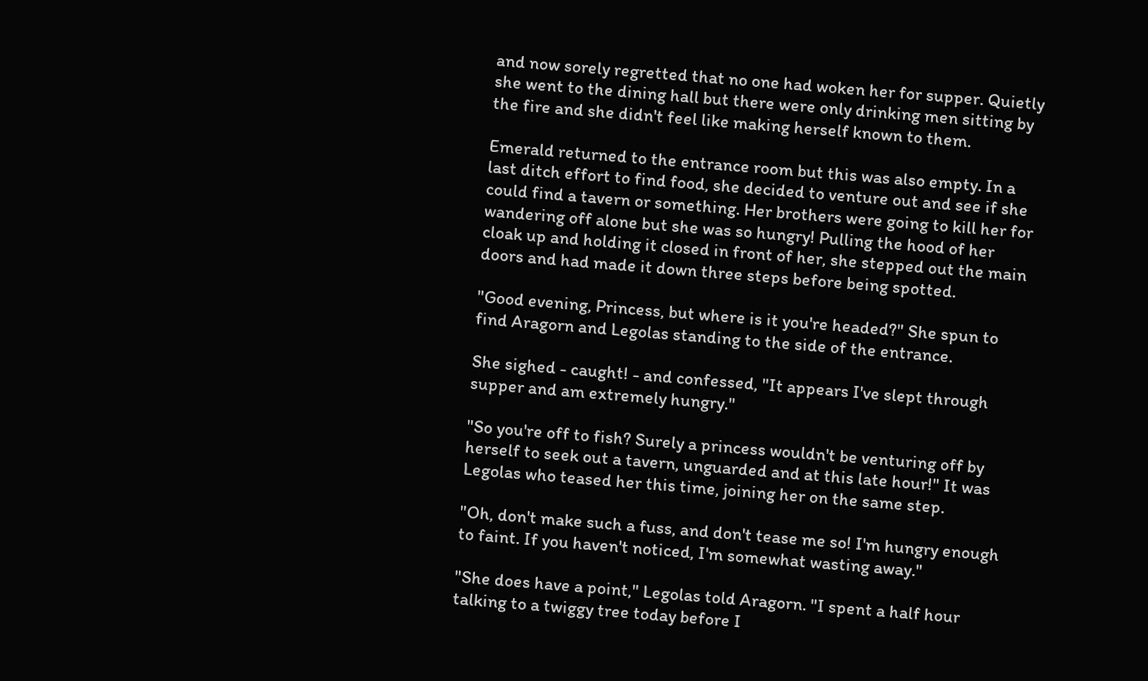and now sorely regretted that no one had woken her for supper. Quietly she went to the dining hall but there were only drinking men sitting by the fire and she didn't feel like making herself known to them.

Emerald returned to the entrance room but this was also empty. In a last ditch effort to find food, she decided to venture out and see if she could find a tavern or something. Her brothers were going to kill her for wandering off alone but she was so hungry! Pulling the hood of her cloak up and holding it closed in front of her, she stepped out the main doors and had made it down three steps before being spotted.

"Good evening, Princess, but where is it you're headed?" She spun to find Aragorn and Legolas standing to the side of the entrance.

She sighed - caught! - and confessed, "It appears I've slept through supper and am extremely hungry."

"So you're off to fish? Surely a princess wouldn't be venturing off by herself to seek out a tavern, unguarded and at this late hour!" It was Legolas who teased her this time, joining her on the same step.

"Oh, don't make such a fuss, and don't tease me so! I'm hungry enough to faint. If you haven't noticed, I'm somewhat wasting away."

"She does have a point," Legolas told Aragorn. "I spent a half hour talking to a twiggy tree today before I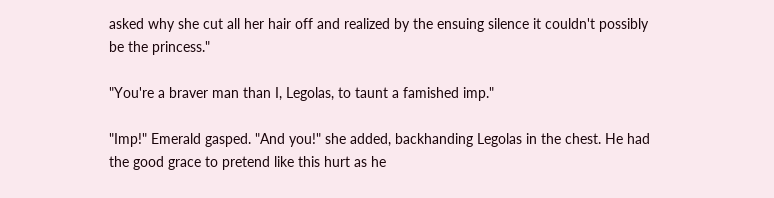asked why she cut all her hair off and realized by the ensuing silence it couldn't possibly be the princess."

"You're a braver man than I, Legolas, to taunt a famished imp."

"Imp!" Emerald gasped. "And you!" she added, backhanding Legolas in the chest. He had the good grace to pretend like this hurt as he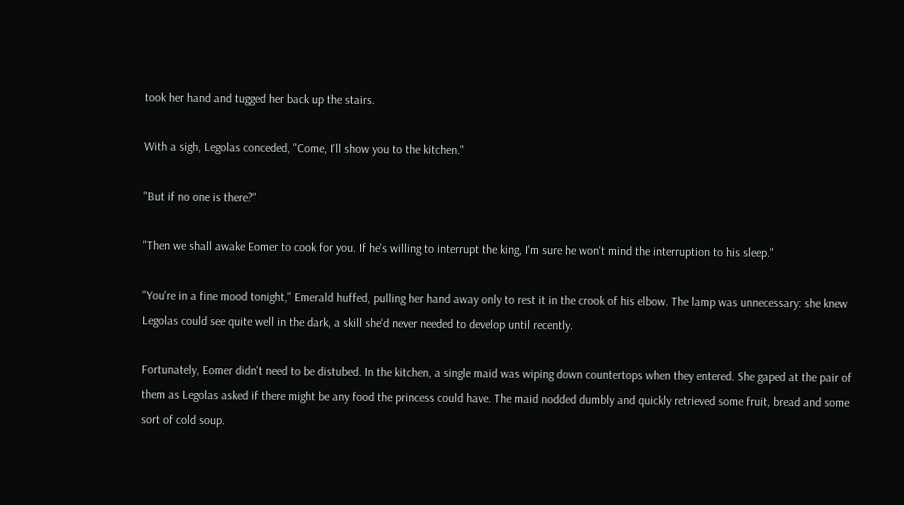took her hand and tugged her back up the stairs.

With a sigh, Legolas conceded, "Come, I'll show you to the kitchen."

"But if no one is there?"

"Then we shall awake Eomer to cook for you. If he's willing to interrupt the king, I'm sure he won't mind the interruption to his sleep."

"You're in a fine mood tonight," Emerald huffed, pulling her hand away only to rest it in the crook of his elbow. The lamp was unnecessary: she knew Legolas could see quite well in the dark, a skill she'd never needed to develop until recently.

Fortunately, Eomer didn't need to be distubed. In the kitchen, a single maid was wiping down countertops when they entered. She gaped at the pair of them as Legolas asked if there might be any food the princess could have. The maid nodded dumbly and quickly retrieved some fruit, bread and some sort of cold soup.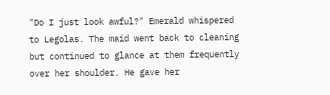"Do I just look awful?" Emerald whispered to Legolas. The maid went back to cleaning but continued to glance at them frequently over her shoulder. He gave her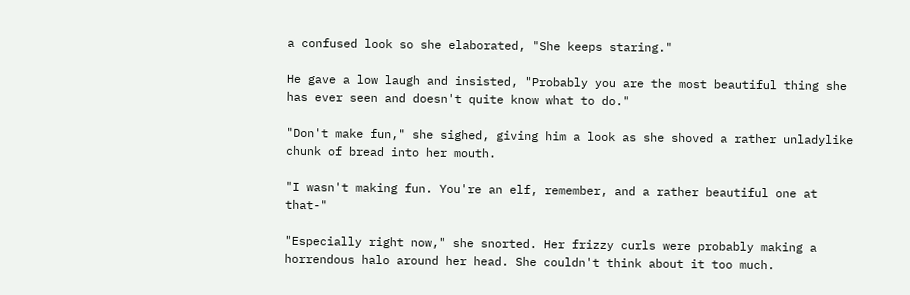a confused look so she elaborated, "She keeps staring."

He gave a low laugh and insisted, "Probably you are the most beautiful thing she has ever seen and doesn't quite know what to do."

"Don't make fun," she sighed, giving him a look as she shoved a rather unladylike chunk of bread into her mouth.

"I wasn't making fun. You're an elf, remember, and a rather beautiful one at that-"

"Especially right now," she snorted. Her frizzy curls were probably making a horrendous halo around her head. She couldn't think about it too much.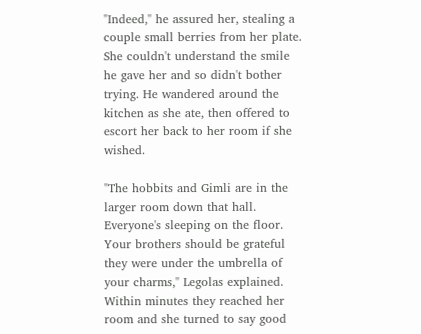"Indeed," he assured her, stealing a couple small berries from her plate. She couldn't understand the smile he gave her and so didn't bother trying. He wandered around the kitchen as she ate, then offered to escort her back to her room if she wished.

"The hobbits and Gimli are in the larger room down that hall. Everyone's sleeping on the floor. Your brothers should be grateful they were under the umbrella of your charms," Legolas explained. Within minutes they reached her room and she turned to say good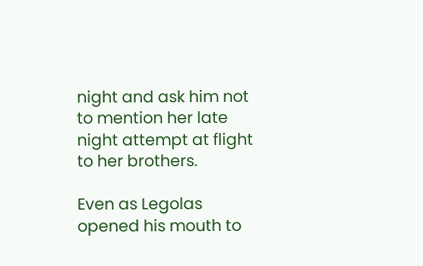night and ask him not to mention her late night attempt at flight to her brothers.

Even as Legolas opened his mouth to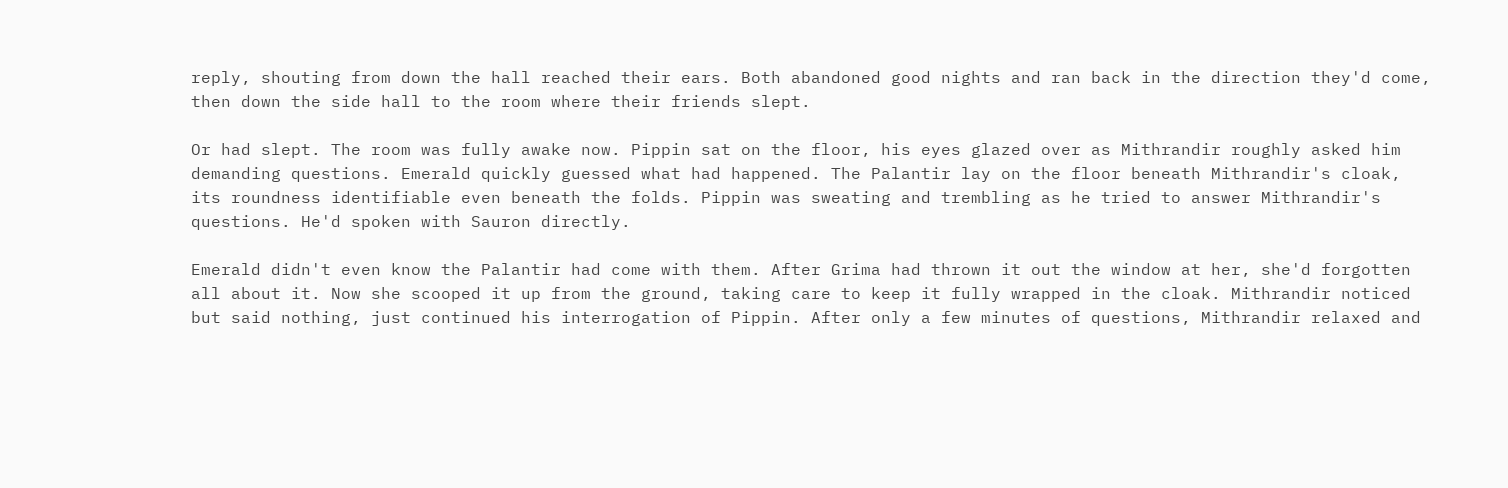reply, shouting from down the hall reached their ears. Both abandoned good nights and ran back in the direction they'd come, then down the side hall to the room where their friends slept.

Or had slept. The room was fully awake now. Pippin sat on the floor, his eyes glazed over as Mithrandir roughly asked him demanding questions. Emerald quickly guessed what had happened. The Palantir lay on the floor beneath Mithrandir's cloak, its roundness identifiable even beneath the folds. Pippin was sweating and trembling as he tried to answer Mithrandir's questions. He'd spoken with Sauron directly.

Emerald didn't even know the Palantir had come with them. After Grima had thrown it out the window at her, she'd forgotten all about it. Now she scooped it up from the ground, taking care to keep it fully wrapped in the cloak. Mithrandir noticed but said nothing, just continued his interrogation of Pippin. After only a few minutes of questions, Mithrandir relaxed and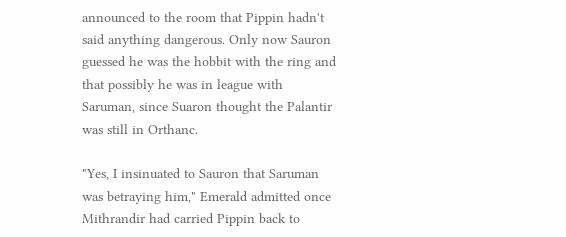announced to the room that Pippin hadn't said anything dangerous. Only now Sauron guessed he was the hobbit with the ring and that possibly he was in league with Saruman, since Suaron thought the Palantir was still in Orthanc.

"Yes, I insinuated to Sauron that Saruman was betraying him," Emerald admitted once Mithrandir had carried Pippin back to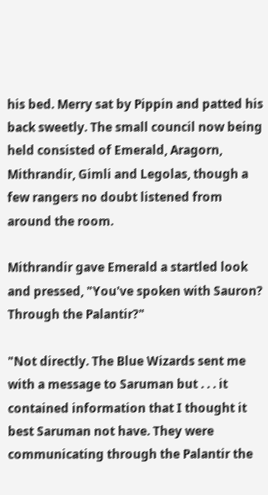his bed. Merry sat by Pippin and patted his back sweetly. The small council now being held consisted of Emerald, Aragorn, Mithrandir, Gimli and Legolas, though a few rangers no doubt listened from around the room.

Mithrandir gave Emerald a startled look and pressed, "You've spoken with Sauron? Through the Palantir?"

"Not directly. The Blue Wizards sent me with a message to Saruman but . . . it contained information that I thought it best Saruman not have. They were communicating through the Palantir the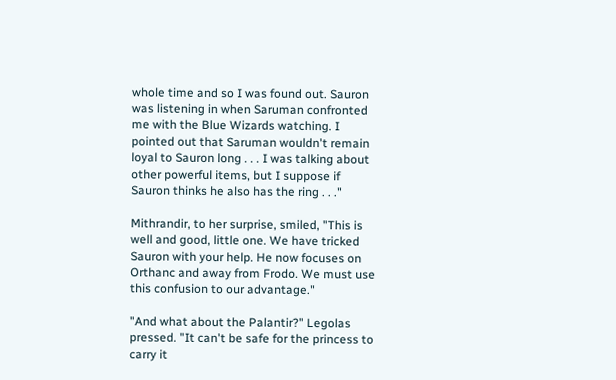whole time and so I was found out. Sauron was listening in when Saruman confronted me with the Blue Wizards watching. I pointed out that Saruman wouldn't remain loyal to Sauron long . . . I was talking about other powerful items, but I suppose if Sauron thinks he also has the ring . . ."

Mithrandir, to her surprise, smiled, "This is well and good, little one. We have tricked Sauron with your help. He now focuses on Orthanc and away from Frodo. We must use this confusion to our advantage."

"And what about the Palantir?" Legolas pressed. "It can't be safe for the princess to carry it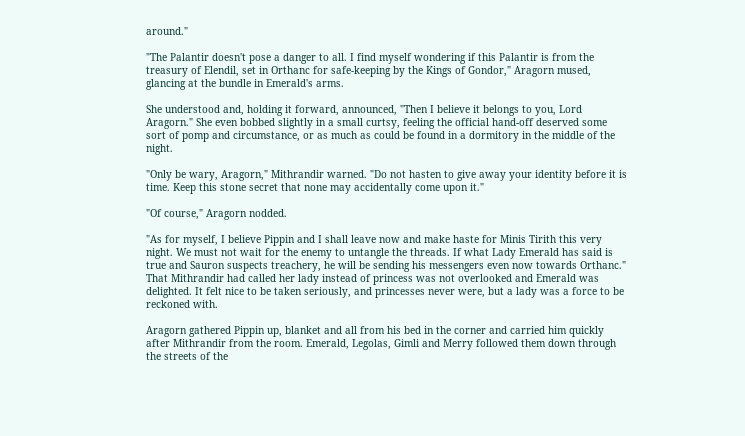around."

"The Palantir doesn't pose a danger to all. I find myself wondering if this Palantir is from the treasury of Elendil, set in Orthanc for safe-keeping by the Kings of Gondor," Aragorn mused, glancing at the bundle in Emerald's arms.

She understood and, holding it forward, announced, "Then I believe it belongs to you, Lord Aragorn." She even bobbed slightly in a small curtsy, feeling the official hand-off deserved some sort of pomp and circumstance, or as much as could be found in a dormitory in the middle of the night.

"Only be wary, Aragorn," Mithrandir warned. "Do not hasten to give away your identity before it is time. Keep this stone secret that none may accidentally come upon it."

"Of course," Aragorn nodded.

"As for myself, I believe Pippin and I shall leave now and make haste for Minis Tirith this very night. We must not wait for the enemy to untangle the threads. If what Lady Emerald has said is true and Sauron suspects treachery, he will be sending his messengers even now towards Orthanc." That Mithrandir had called her lady instead of princess was not overlooked and Emerald was delighted. It felt nice to be taken seriously, and princesses never were, but a lady was a force to be reckoned with.

Aragorn gathered Pippin up, blanket and all from his bed in the corner and carried him quickly after Mithrandir from the room. Emerald, Legolas, Gimli and Merry followed them down through the streets of the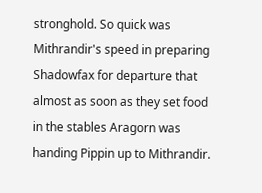stronghold. So quick was Mithrandir's speed in preparing Shadowfax for departure that almost as soon as they set food in the stables Aragorn was handing Pippin up to Mithrandir.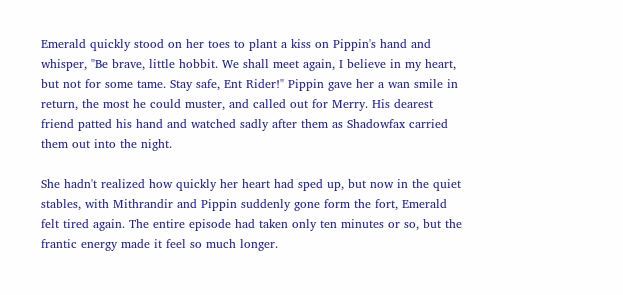Emerald quickly stood on her toes to plant a kiss on Pippin's hand and whisper, "Be brave, little hobbit. We shall meet again, I believe in my heart, but not for some tame. Stay safe, Ent Rider!" Pippin gave her a wan smile in return, the most he could muster, and called out for Merry. His dearest friend patted his hand and watched sadly after them as Shadowfax carried them out into the night.

She hadn't realized how quickly her heart had sped up, but now in the quiet stables, with Mithrandir and Pippin suddenly gone form the fort, Emerald felt tired again. The entire episode had taken only ten minutes or so, but the frantic energy made it feel so much longer.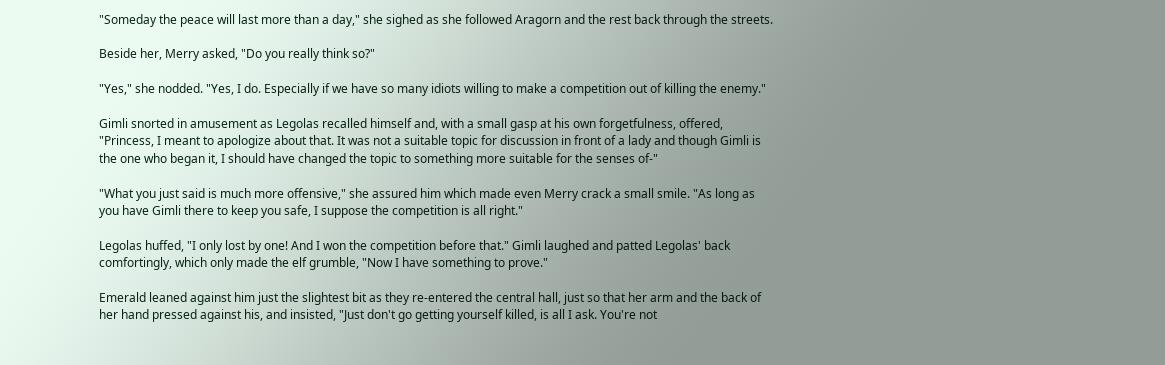"Someday the peace will last more than a day," she sighed as she followed Aragorn and the rest back through the streets.

Beside her, Merry asked, "Do you really think so?"

"Yes," she nodded. "Yes, I do. Especially if we have so many idiots willing to make a competition out of killing the enemy."

Gimli snorted in amusement as Legolas recalled himself and, with a small gasp at his own forgetfulness, offered, "Princess, I meant to apologize about that. It was not a suitable topic for discussion in front of a lady and though Gimli is the one who began it, I should have changed the topic to something more suitable for the senses of-"

"What you just said is much more offensive," she assured him which made even Merry crack a small smile. "As long as you have Gimli there to keep you safe, I suppose the competition is all right."

Legolas huffed, "I only lost by one! And I won the competition before that." Gimli laughed and patted Legolas' back comfortingly, which only made the elf grumble, "Now I have something to prove."

Emerald leaned against him just the slightest bit as they re-entered the central hall, just so that her arm and the back of her hand pressed against his, and insisted, "Just don't go getting yourself killed, is all I ask. You're not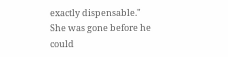exactly dispensable." She was gone before he could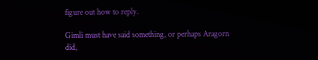figure out how to reply.

Gimli must have said something, or perhaps Aragorn did,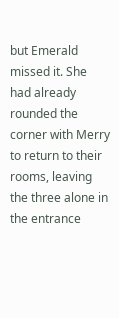but Emerald missed it. She had already rounded the corner with Merry to return to their rooms, leaving the three alone in the entrance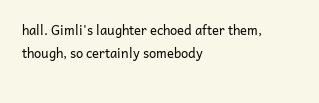hall. Gimli's laughter echoed after them, though, so certainly somebody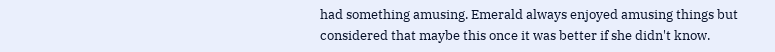had something amusing. Emerald always enjoyed amusing things but considered that maybe this once it was better if she didn't know.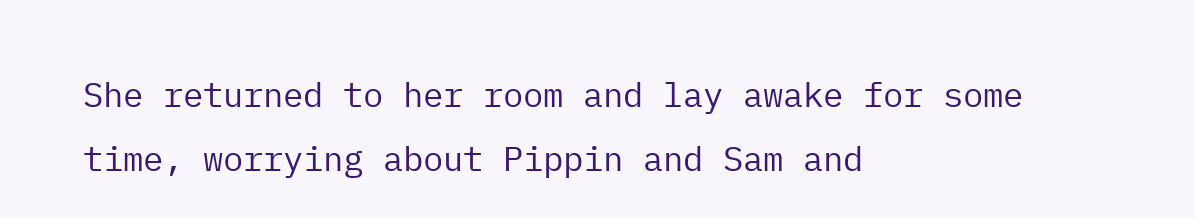She returned to her room and lay awake for some time, worrying about Pippin and Sam and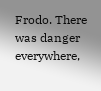Frodo. There was danger everywhere,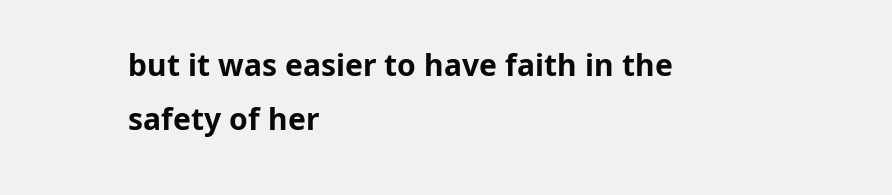but it was easier to have faith in the safety of her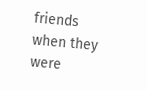friends when they were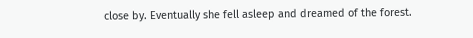close by. Eventually she fell asleep and dreamed of the forest.